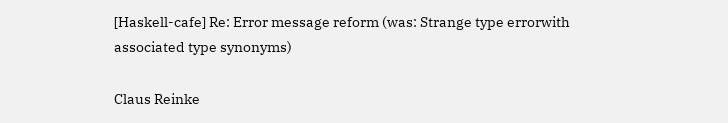[Haskell-cafe] Re: Error message reform (was: Strange type errorwith associated type synonyms)

Claus Reinke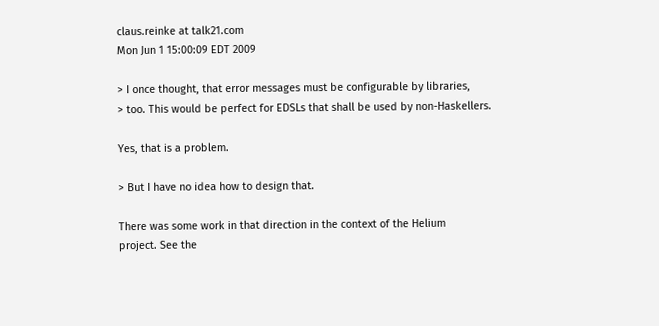claus.reinke at talk21.com
Mon Jun 1 15:00:09 EDT 2009

> I once thought, that error messages must be configurable by libraries,
> too. This would be perfect for EDSLs that shall be used by non-Haskellers.

Yes, that is a problem.

> But I have no idea how to design that.

There was some work in that direction in the context of the Helium
project. See the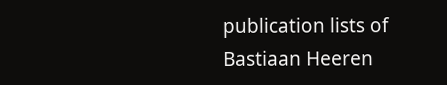publication lists of Bastiaan Heeren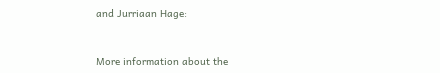and Jurriaan Hage:



More information about the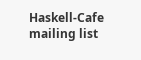Haskell-Cafe mailing list